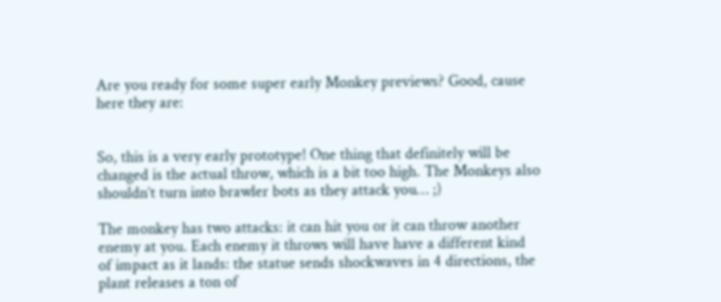Are you ready for some super early Monkey previews? Good, cause here they are:


So, this is a very early prototype! One thing that definitely will be changed is the actual throw, which is a bit too high. The Monkeys also shouldn’t turn into brawler bots as they attack you… ;)

The monkey has two attacks: it can hit you or it can throw another enemy at you. Each enemy it throws will have have a different kind of impact as it lands: the statue sends shockwaves in 4 directions, the plant releases a ton of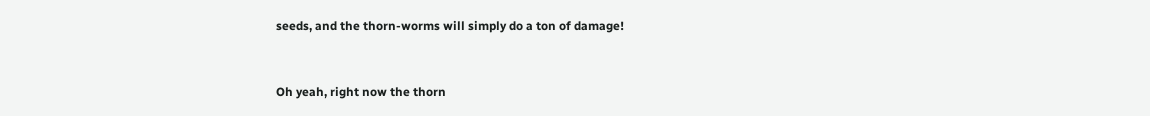seeds, and the thorn-worms will simply do a ton of damage!


Oh yeah, right now the thorn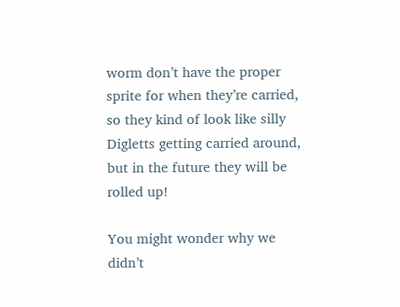worm don’t have the proper sprite for when they’re carried, so they kind of look like silly Digletts getting carried around, but in the future they will be rolled up!

You might wonder why we didn’t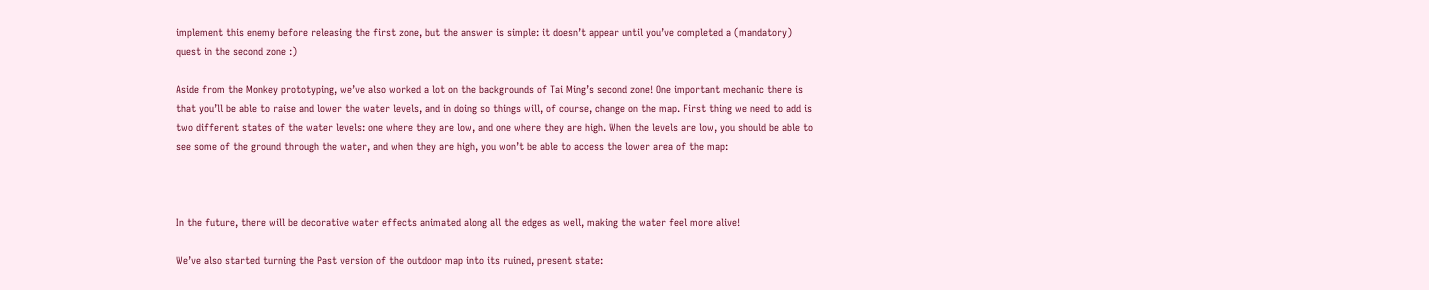implement this enemy before releasing the first zone, but the answer is simple: it doesn’t appear until you’ve completed a (mandatory) quest in the second zone :)

Aside from the Monkey prototyping, we’ve also worked a lot on the backgrounds of Tai Ming’s second zone! One important mechanic there is that you’ll be able to raise and lower the water levels, and in doing so things will, of course, change on the map. First thing we need to add is two different states of the water levels: one where they are low, and one where they are high. When the levels are low, you should be able to see some of the ground through the water, and when they are high, you won’t be able to access the lower area of the map:



In the future, there will be decorative water effects animated along all the edges as well, making the water feel more alive!

We’ve also started turning the Past version of the outdoor map into its ruined, present state: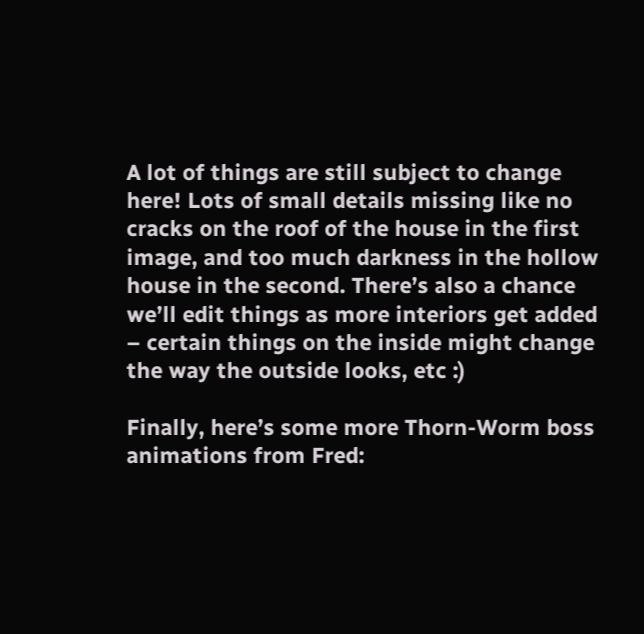A lot of things are still subject to change here! Lots of small details missing like no cracks on the roof of the house in the first image, and too much darkness in the hollow house in the second. There’s also a chance we’ll edit things as more interiors get added – certain things on the inside might change the way the outside looks, etc :)

Finally, here’s some more Thorn-Worm boss animations from Fred: